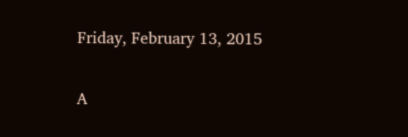Friday, February 13, 2015

A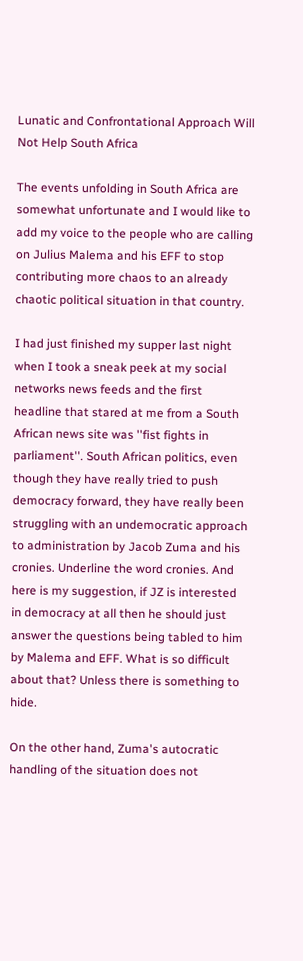Lunatic and Confrontational Approach Will Not Help South Africa

The events unfolding in South Africa are somewhat unfortunate and I would like to add my voice to the people who are calling on Julius Malema and his EFF to stop contributing more chaos to an already chaotic political situation in that country.

I had just finished my supper last night when I took a sneak peek at my social networks news feeds and the first headline that stared at me from a South African news site was ''fist fights in parliament''. South African politics, even though they have really tried to push democracy forward, they have really been struggling with an undemocratic approach to administration by Jacob Zuma and his cronies. Underline the word cronies. And here is my suggestion, if JZ is interested in democracy at all then he should just answer the questions being tabled to him by Malema and EFF. What is so difficult about that? Unless there is something to hide.

On the other hand, Zuma's autocratic handling of the situation does not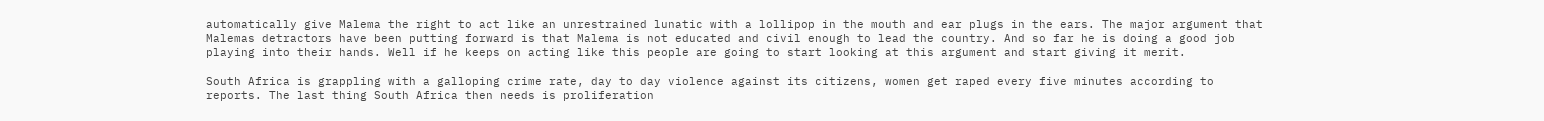automatically give Malema the right to act like an unrestrained lunatic with a lollipop in the mouth and ear plugs in the ears. The major argument that Malemas detractors have been putting forward is that Malema is not educated and civil enough to lead the country. And so far he is doing a good job playing into their hands. Well if he keeps on acting like this people are going to start looking at this argument and start giving it merit.

South Africa is grappling with a galloping crime rate, day to day violence against its citizens, women get raped every five minutes according to reports. The last thing South Africa then needs is proliferation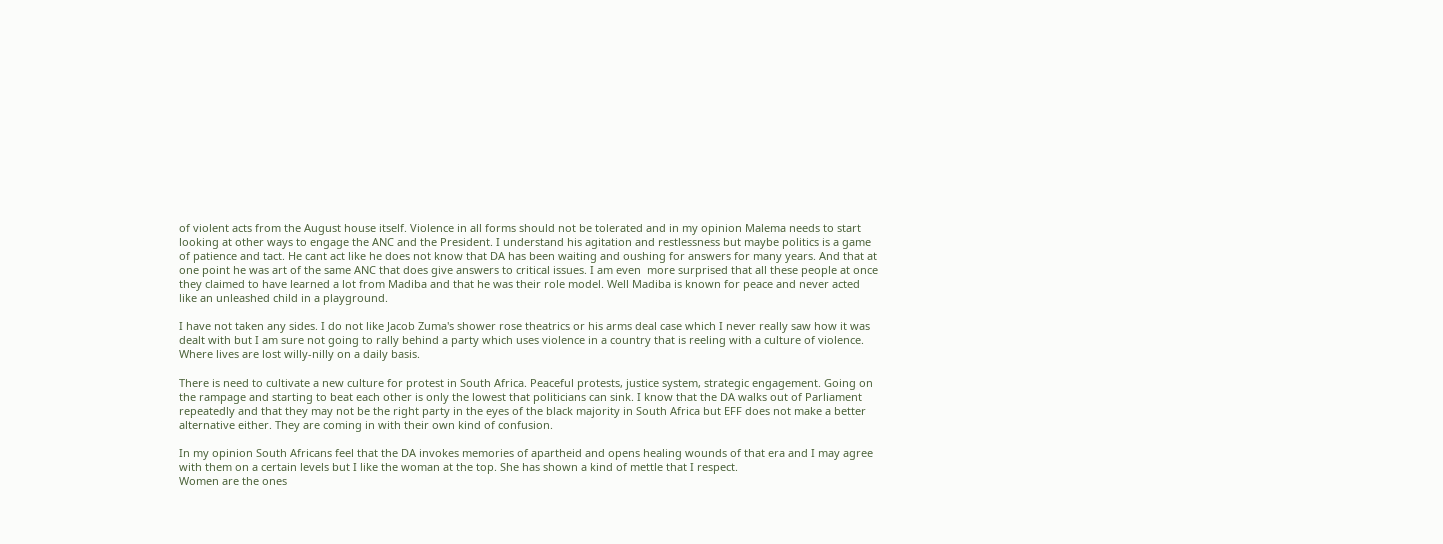of violent acts from the August house itself. Violence in all forms should not be tolerated and in my opinion Malema needs to start looking at other ways to engage the ANC and the President. I understand his agitation and restlessness but maybe politics is a game of patience and tact. He cant act like he does not know that DA has been waiting and oushing for answers for many years. And that at one point he was art of the same ANC that does give answers to critical issues. I am even  more surprised that all these people at once they claimed to have learned a lot from Madiba and that he was their role model. Well Madiba is known for peace and never acted like an unleashed child in a playground.

I have not taken any sides. I do not like Jacob Zuma's shower rose theatrics or his arms deal case which I never really saw how it was dealt with but I am sure not going to rally behind a party which uses violence in a country that is reeling with a culture of violence. Where lives are lost willy-nilly on a daily basis.

There is need to cultivate a new culture for protest in South Africa. Peaceful protests, justice system, strategic engagement. Going on the rampage and starting to beat each other is only the lowest that politicians can sink. I know that the DA walks out of Parliament repeatedly and that they may not be the right party in the eyes of the black majority in South Africa but EFF does not make a better alternative either. They are coming in with their own kind of confusion.

In my opinion South Africans feel that the DA invokes memories of apartheid and opens healing wounds of that era and I may agree with them on a certain levels but I like the woman at the top. She has shown a kind of mettle that I respect.
Women are the ones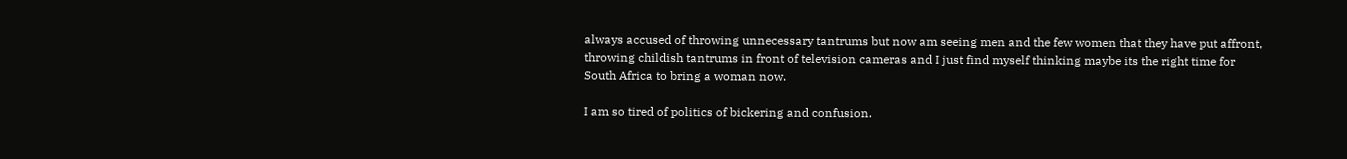always accused of throwing unnecessary tantrums but now am seeing men and the few women that they have put affront, throwing childish tantrums in front of television cameras and I just find myself thinking maybe its the right time for South Africa to bring a woman now.

I am so tired of politics of bickering and confusion.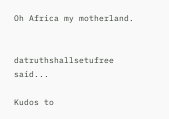Oh Africa my motherland.


datruthshallsetufree said...

Kudos to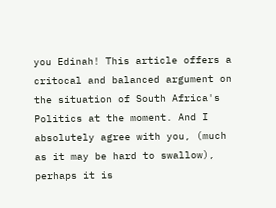you Edinah! This article offers a critocal and balanced argument on the situation of South Africa's Politics at the moment. And I absolutely agree with you, (much as it may be hard to swallow), perhaps it is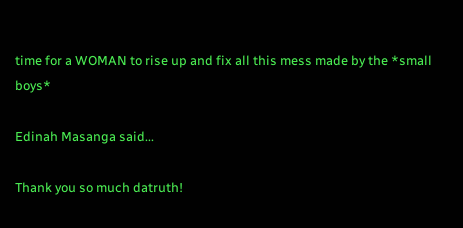time for a WOMAN to rise up and fix all this mess made by the *small boys*

Edinah Masanga said...

Thank you so much datruth!